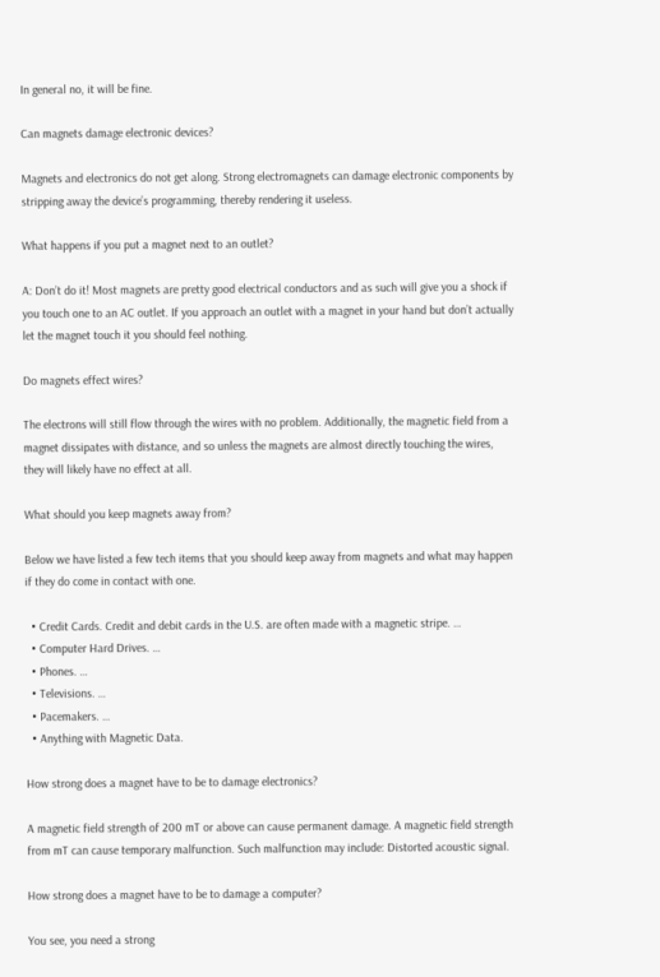In general no, it will be fine.

Can magnets damage electronic devices?

Magnets and electronics do not get along. Strong electromagnets can damage electronic components by stripping away the device’s programming, thereby rendering it useless.

What happens if you put a magnet next to an outlet?

A: Don’t do it! Most magnets are pretty good electrical conductors and as such will give you a shock if you touch one to an AC outlet. If you approach an outlet with a magnet in your hand but don’t actually let the magnet touch it you should feel nothing.

Do magnets effect wires?

The electrons will still flow through the wires with no problem. Additionally, the magnetic field from a magnet dissipates with distance, and so unless the magnets are almost directly touching the wires, they will likely have no effect at all.

What should you keep magnets away from?

Below we have listed a few tech items that you should keep away from magnets and what may happen if they do come in contact with one.

  • Credit Cards. Credit and debit cards in the U.S. are often made with a magnetic stripe. …
  • Computer Hard Drives. …
  • Phones. …
  • Televisions. …
  • Pacemakers. …
  • Anything with Magnetic Data.

How strong does a magnet have to be to damage electronics?

A magnetic field strength of 200 mT or above can cause permanent damage. A magnetic field strength from mT can cause temporary malfunction. Such malfunction may include: Distorted acoustic signal.

How strong does a magnet have to be to damage a computer?

You see, you need a strong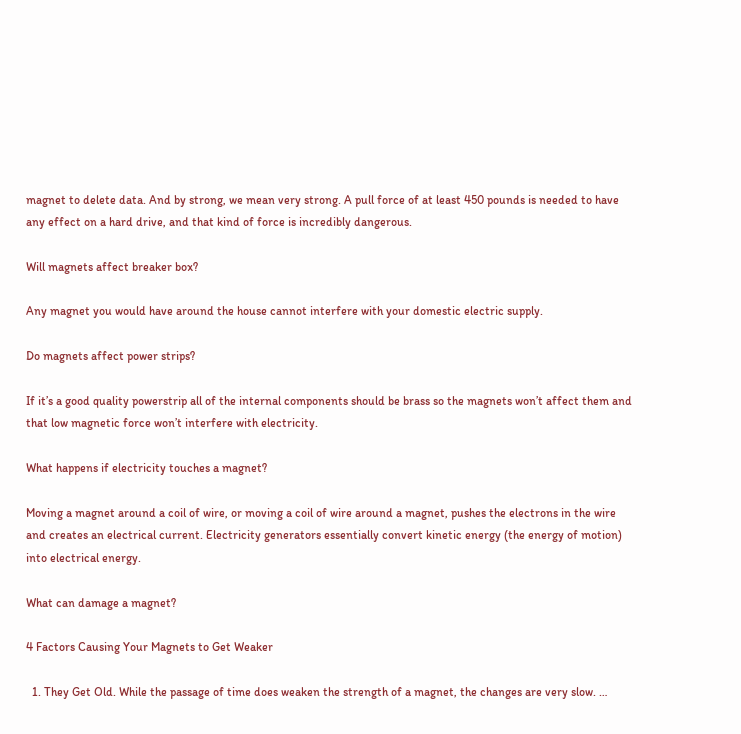magnet to delete data. And by strong, we mean very strong. A pull force of at least 450 pounds is needed to have any effect on a hard drive, and that kind of force is incredibly dangerous.

Will magnets affect breaker box?

Any magnet you would have around the house cannot interfere with your domestic electric supply.

Do magnets affect power strips?

If it’s a good quality powerstrip all of the internal components should be brass so the magnets won’t affect them and that low magnetic force won’t interfere with electricity.

What happens if electricity touches a magnet?

Moving a magnet around a coil of wire, or moving a coil of wire around a magnet, pushes the electrons in the wire and creates an electrical current. Electricity generators essentially convert kinetic energy (the energy of motion) into electrical energy.

What can damage a magnet?

4 Factors Causing Your Magnets to Get Weaker

  1. They Get Old. While the passage of time does weaken the strength of a magnet, the changes are very slow. …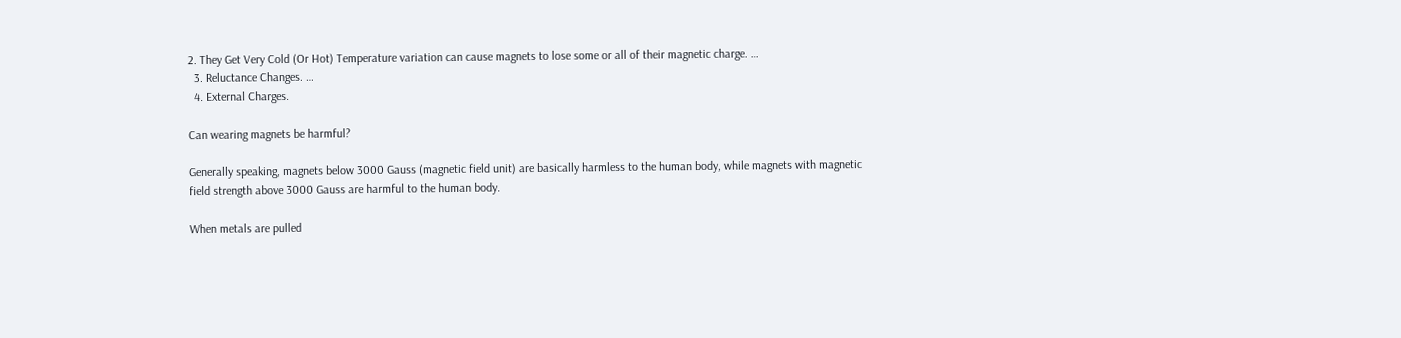2. They Get Very Cold (Or Hot) Temperature variation can cause magnets to lose some or all of their magnetic charge. …
  3. Reluctance Changes. …
  4. External Charges.

Can wearing magnets be harmful?

Generally speaking, magnets below 3000 Gauss (magnetic field unit) are basically harmless to the human body, while magnets with magnetic field strength above 3000 Gauss are harmful to the human body.

When metals are pulled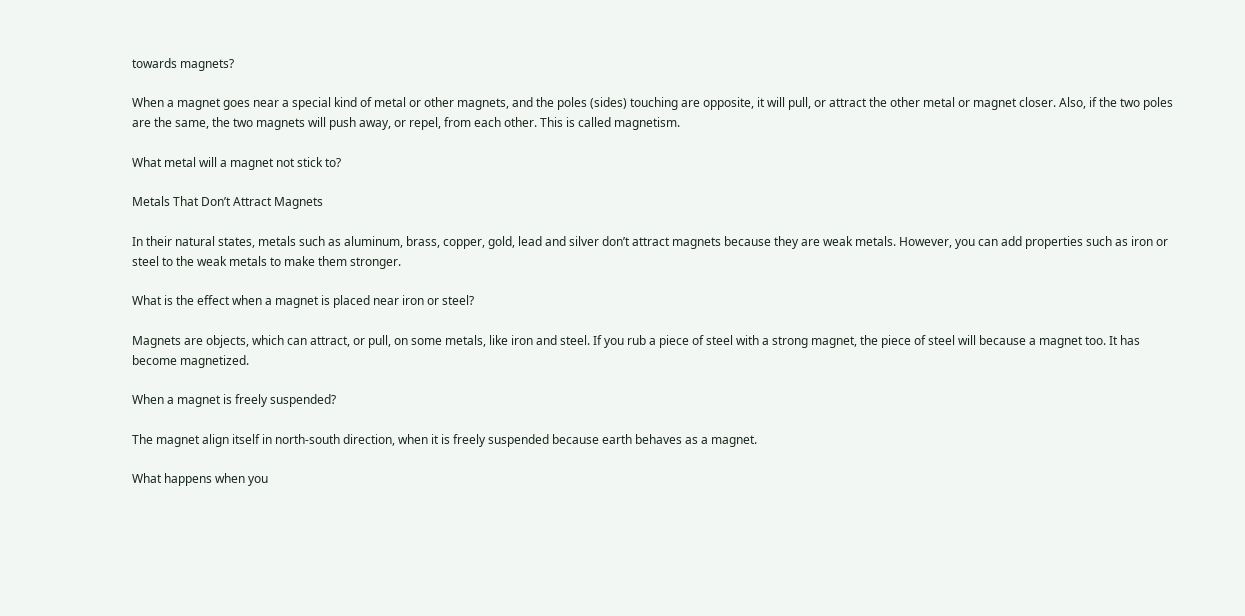towards magnets?

When a magnet goes near a special kind of metal or other magnets, and the poles (sides) touching are opposite, it will pull, or attract the other metal or magnet closer. Also, if the two poles are the same, the two magnets will push away, or repel, from each other. This is called magnetism.

What metal will a magnet not stick to?

Metals That Don’t Attract Magnets

In their natural states, metals such as aluminum, brass, copper, gold, lead and silver don’t attract magnets because they are weak metals. However, you can add properties such as iron or steel to the weak metals to make them stronger.

What is the effect when a magnet is placed near iron or steel?

Magnets are objects, which can attract, or pull, on some metals, like iron and steel. If you rub a piece of steel with a strong magnet, the piece of steel will because a magnet too. It has become magnetized.

When a magnet is freely suspended?

The magnet align itself in north-south direction, when it is freely suspended because earth behaves as a magnet.

What happens when you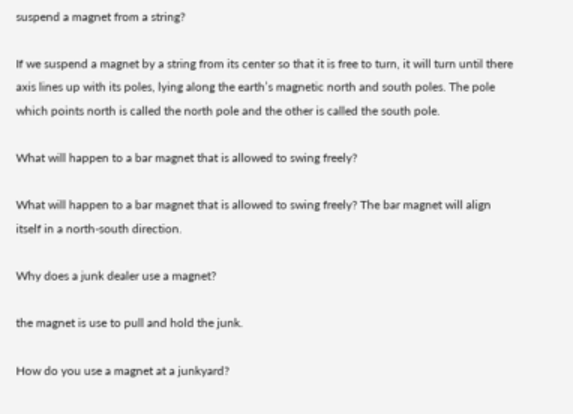suspend a magnet from a string?

If we suspend a magnet by a string from its center so that it is free to turn, it will turn until there axis lines up with its poles, lying along the earth’s magnetic north and south poles. The pole which points north is called the north pole and the other is called the south pole.

What will happen to a bar magnet that is allowed to swing freely?

What will happen to a bar magnet that is allowed to swing freely? The bar magnet will align itself in a north-south direction.

Why does a junk dealer use a magnet?

the magnet is use to pull and hold the junk.

How do you use a magnet at a junkyard?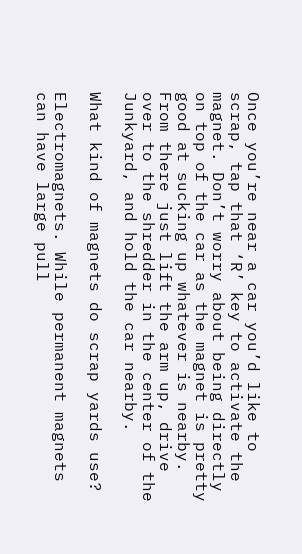Once you’re near a car you’d like to scrap, tap that ‘R’ key to activate the magnet. Don’t worry about being directly on top of the car as the magnet is pretty good at sucking up whatever is nearby. From there just lift the arm up, drive over to the shredder in the center of the Junkyard, and hold the car nearby.

What kind of magnets do scrap yards use?

Electromagnets. While permanent magnets can have large pull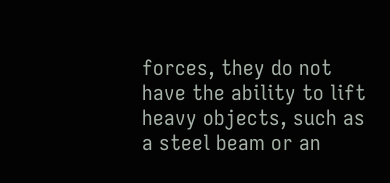forces, they do not have the ability to lift heavy objects, such as a steel beam or an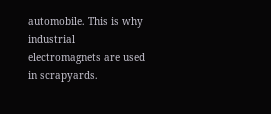automobile. This is why industrial electromagnets are used in scrapyards.